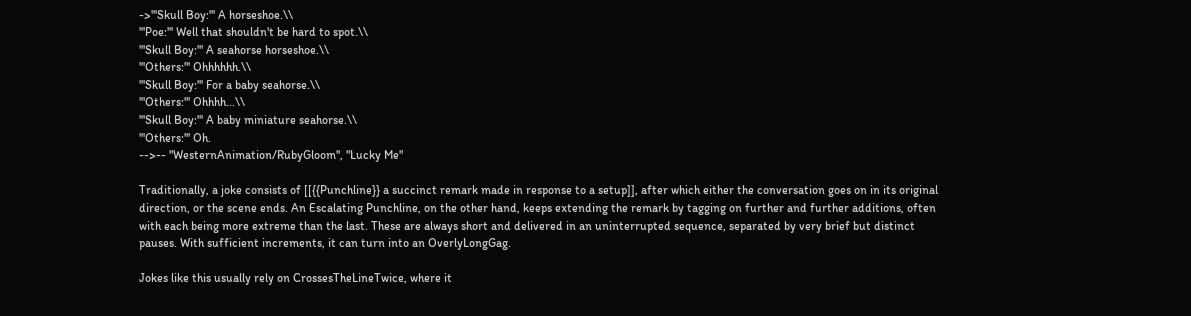->'''Skull Boy:''' A horseshoe.\\
'''Poe:''' Well that shouldn't be hard to spot.\\
'''Skull Boy:''' A seahorse horseshoe.\\
'''Others:''' Ohhhhhh.\\
'''Skull Boy:''' For a baby seahorse.\\
'''Others:''' Ohhhh...\\
'''Skull Boy:''' A baby miniature seahorse.\\
'''Others:''' Oh.
-->-- ''WesternAnimation/RubyGloom'', "Lucky Me"

Traditionally, a joke consists of [[{{Punchline}} a succinct remark made in response to a setup]], after which either the conversation goes on in its original direction, or the scene ends. An Escalating Punchline, on the other hand, keeps extending the remark by tagging on further and further additions, often with each being more extreme than the last. These are always short and delivered in an uninterrupted sequence, separated by very brief but distinct pauses. With sufficient increments, it can turn into an OverlyLongGag.

Jokes like this usually rely on CrossesTheLineTwice, where it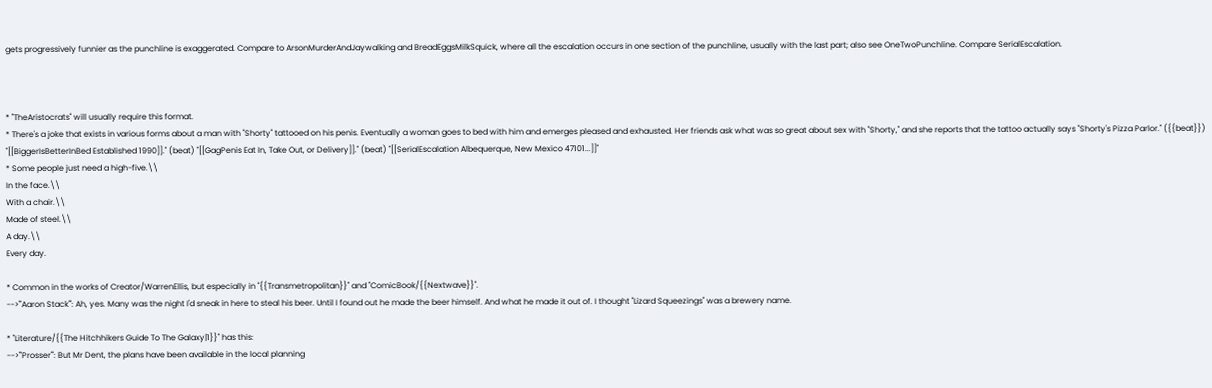gets progressively funnier as the punchline is exaggerated. Compare to ArsonMurderAndJaywalking and BreadEggsMilkSquick, where all the escalation occurs in one section of the punchline, usually with the last part; also see OneTwoPunchline. Compare SerialEscalation.



* ''TheAristocrats'' will usually require this format.
* There's a joke that exists in various forms about a man with "Shorty" tattooed on his penis. Eventually a woman goes to bed with him and emerges pleased and exhausted. Her friends ask what was so great about sex with "Shorty," and she reports that the tattoo actually says "Shorty's Pizza Parlor." ({{beat}}) "[[BiggerIsBetterInBed Established 1990]]." (beat) "[[GagPenis Eat In, Take Out, or Delivery]]." (beat) "[[SerialEscalation Albequerque, New Mexico 47101...]]"
* Some people just need a high-five.\\
In the face.\\
With a chair.\\
Made of steel.\\
A day.\\
Every day.

* Common in the works of Creator/WarrenEllis, but especially in ''{{Transmetropolitan}}'' and ''ComicBook/{{Nextwave}}''.
-->'''Aaron Stack''': Ah, yes. Many was the night I'd sneak in here to steal his beer. Until I found out he made the beer himself. And what he made it out of. I thought "Lizard Squeezings" was a brewery name.

* ''Literature/{{The Hitchhikers Guide To The Galaxy|1}}'' has this:
-->'''Prosser''': But Mr Dent, the plans have been available in the local planning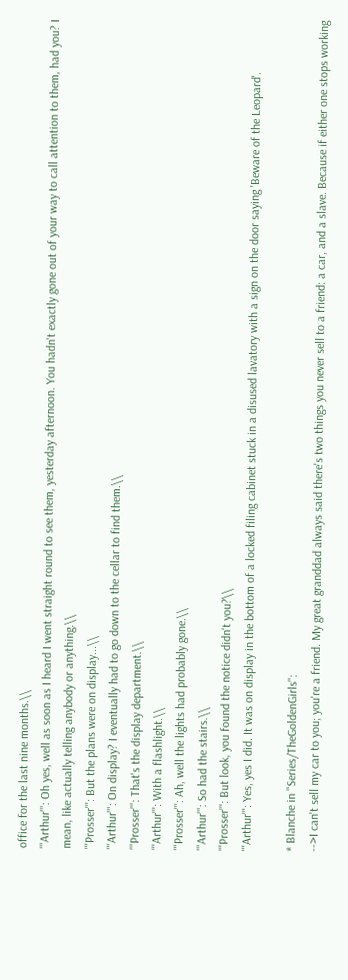office for the last nine months.\\
'''Arthur''': Oh yes, well as soon as I heard I went straight round to see them, yesterday afternoon. You hadn't exactly gone out of your way to call attention to them, had you? I mean, like actually telling anybody or anything.\\
'''Prosser''': But the plans were on display...\\
'''Arthur''': On display? I eventually had to go down to the cellar to find them.\\
'''Prosser''': That's the display department.\\
'''Arthur''': With a flashlight.\\
'''Prosser''': Ah, well the lights had probably gone.\\
'''Arthur''': So had the stairs.\\
'''Prosser''': But look, you found the notice didn't you?\\
'''Arthur''': Yes, yes I did. It was on display in the bottom of a locked filing cabinet stuck in a disused lavatory with a sign on the door saying 'Beware of the Leopard'.

* Blanche in ''Series/TheGoldenGirls'':
-->I can't sell my car to you; you're a friend. My great granddad always said there's two things you never sell to a friend: a car, and a slave. Because if either one stops working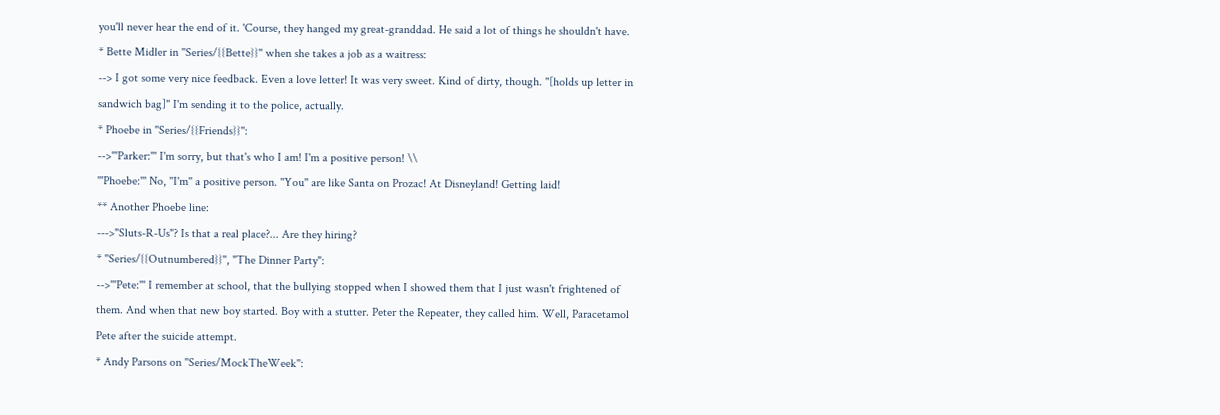you'll never hear the end of it. 'Course, they hanged my great-granddad. He said a lot of things he shouldn't have.
* Bette Midler in ''Series/{{Bette}}'' when she takes a job as a waitress:
--> I got some very nice feedback. Even a love letter! It was very sweet. Kind of dirty, though. ''[holds up letter in sandwich bag]'' I'm sending it to the police, actually.
* Phoebe in ''Series/{{Friends}}'':
-->'''Parker:''' I'm sorry, but that's who I am! I'm a positive person! \\
'''Phoebe:''' No, ''I'm'' a positive person. ''You'' are like Santa on Prozac! At Disneyland! Getting laid!
** Another Phoebe line:
--->"Sluts-R-Us"? Is that a real place?... Are they hiring?
* ''Series/{{Outnumbered}}'', "The Dinner Party":
-->'''Pete:''' I remember at school, that the bullying stopped when I showed them that I just wasn't frightened of them. And when that new boy started. Boy with a stutter. Peter the Repeater, they called him. Well, Paracetamol Pete after the suicide attempt.
* Andy Parsons on ''Series/MockTheWeek'':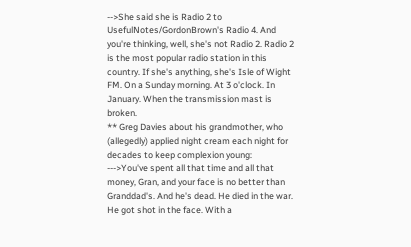-->She said she is Radio 2 to UsefulNotes/GordonBrown's Radio 4. And you're thinking, well, she's not Radio 2. Radio 2 is the most popular radio station in this country. If she's anything, she's Isle of Wight FM. On a Sunday morning. At 3 o'clock. In January. When the transmission mast is broken.
** Greg Davies about his grandmother, who (allegedly) applied night cream each night for decades to keep complexion young:
--->You've spent all that time and all that money, Gran, and your face is no better than Granddad's. And he's dead. He died in the war. He got shot in the face. With a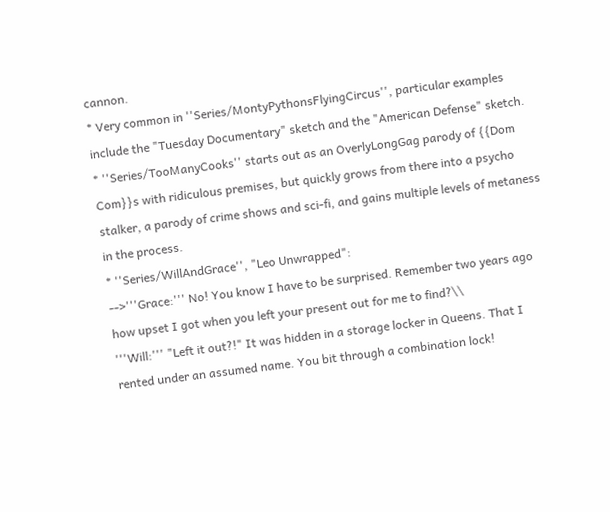cannon.
* Very common in ''Series/MontyPythonsFlyingCircus'', particular examples include the "Tuesday Documentary" sketch and the "American Defense" sketch.
* ''Series/TooManyCooks'' starts out as an OverlyLongGag parody of {{Dom Com}}s with ridiculous premises, but quickly grows from there into a psycho stalker, a parody of crime shows and sci-fi, and gains multiple levels of metaness in the process.
* ''Series/WillAndGrace'', "Leo Unwrapped":
-->'''Grace:''' No! You know I have to be surprised. Remember two years ago how upset I got when you left your present out for me to find?\\
'''Will:''' "Left it out?!" It was hidden in a storage locker in Queens. That I rented under an assumed name. You bit through a combination lock!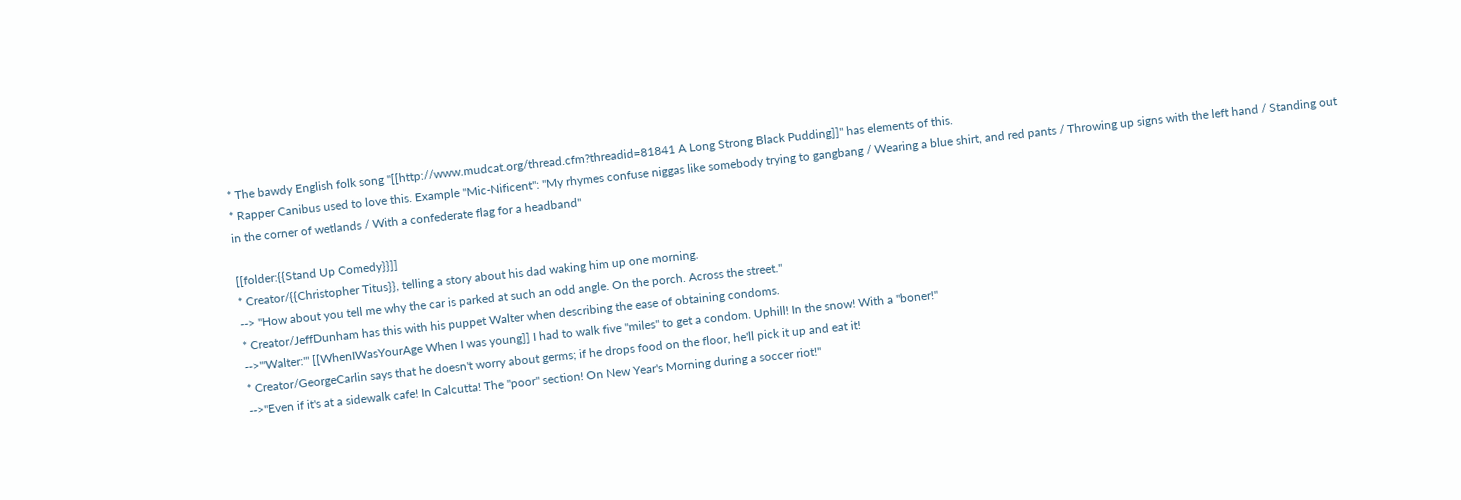* The bawdy English folk song "[[http://www.mudcat.org/thread.cfm?threadid=81841 A Long Strong Black Pudding]]'' has elements of this.
* Rapper Canibus used to love this. Example "Mic-Nificent": "My rhymes confuse niggas like somebody trying to gangbang / Wearing a blue shirt, and red pants / Throwing up signs with the left hand / Standing out in the corner of wetlands / With a confederate flag for a headband"

[[folder:{{Stand Up Comedy}}]]
* Creator/{{Christopher Titus}}, telling a story about his dad waking him up one morning.
--> "How about you tell me why the car is parked at such an odd angle. On the porch. Across the street."
* Creator/JeffDunham has this with his puppet Walter when describing the ease of obtaining condoms.
-->'''Walter:''' [[WhenIWasYourAge When I was young]] I had to walk five ''miles'' to get a condom. Uphill! In the snow! With a ''boner!''
* Creator/GeorgeCarlin says that he doesn't worry about germs; if he drops food on the floor, he'll pick it up and eat it!
-->"Even if it's at a sidewalk cafe! In Calcutta! The ''poor'' section! On New Year's Morning during a soccer riot!"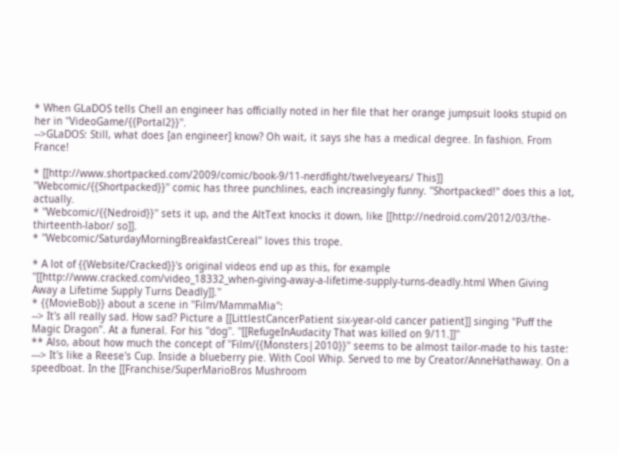* When GLaDOS tells Chell an engineer has officially noted in her file that her orange jumpsuit looks stupid on her in ''VideoGame/{{Portal2}}''.
-->GLaDOS: Still, what does [an engineer] know? Oh wait, it says she has a medical degree. In fashion. From France!

* [[http://www.shortpacked.com/2009/comic/book-9/11-nerdfight/twelveyears/ This]] ''Webcomic/{{Shortpacked}}'' comic has three punchlines, each increasingly funny. ''Shortpacked!'' does this a lot, actually.
* ''Webcomic/{{Nedroid}}'' sets it up, and the AltText knocks it down, like [[http://nedroid.com/2012/03/the-thirteenth-labor/ so]].
* ''Webcomic/SaturdayMorningBreakfastCereal'' loves this trope.

* A lot of {{Website/Cracked}}'s original videos end up as this, for example ''[[http://www.cracked.com/video_18332_when-giving-away-a-lifetime-supply-turns-deadly.html When Giving Away a Lifetime Supply Turns Deadly]].''
* {{MovieBob}} about a scene in ''Film/MammaMia'':
--> It's all really sad. How sad? Picture a [[LittlestCancerPatient six-year-old cancer patient]] singing "Puff the Magic Dragon". At a funeral. For his ''dog''. ''[[RefugeInAudacity That was killed on 9/11.]]''
** Also, about how much the concept of ''Film/{{Monsters|2010}}'' seems to be almost tailor-made to his taste:
---> It's like a Reese's Cup. Inside a blueberry pie. With Cool Whip. Served to me by Creator/AnneHathaway. On a speedboat. In the [[Franchise/SuperMarioBros Mushroom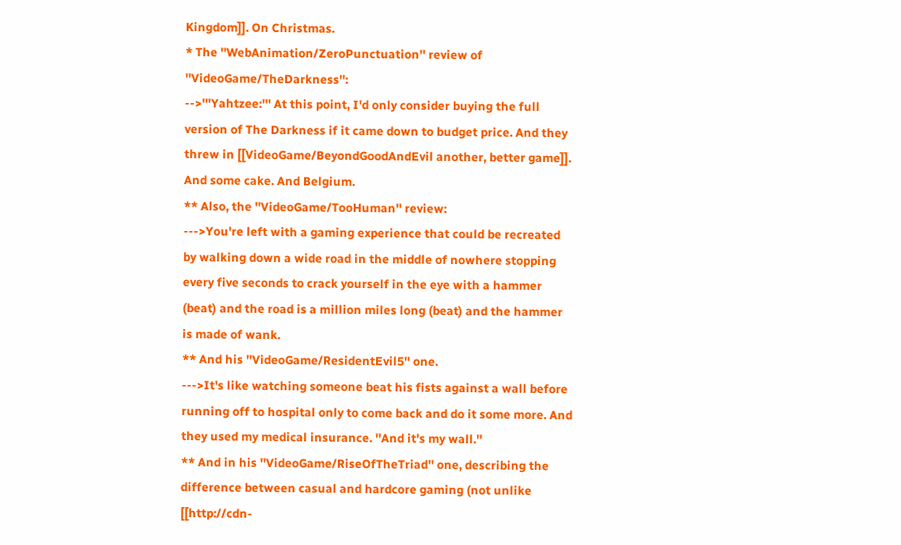Kingdom]]. On Christmas.
* The ''WebAnimation/ZeroPunctuation'' review of ''VideoGame/TheDarkness'':
-->'''Yahtzee:''' At this point, I'd only consider buying the full version of The Darkness if it came down to budget price. And they threw in [[VideoGame/BeyondGoodAndEvil another, better game]]. And some cake. And Belgium.
** Also, the ''VideoGame/TooHuman'' review:
--->You're left with a gaming experience that could be recreated by walking down a wide road in the middle of nowhere stopping every five seconds to crack yourself in the eye with a hammer (beat) and the road is a million miles long (beat) and the hammer is made of wank.
** And his ''VideoGame/ResidentEvil5'' one.
--->It's like watching someone beat his fists against a wall before running off to hospital only to come back and do it some more. And they used my medical insurance. ''And it's my wall.''
** And in his ''VideoGame/RiseOfTheTriad'' one, describing the difference between casual and hardcore gaming (not unlike [[http://cdn-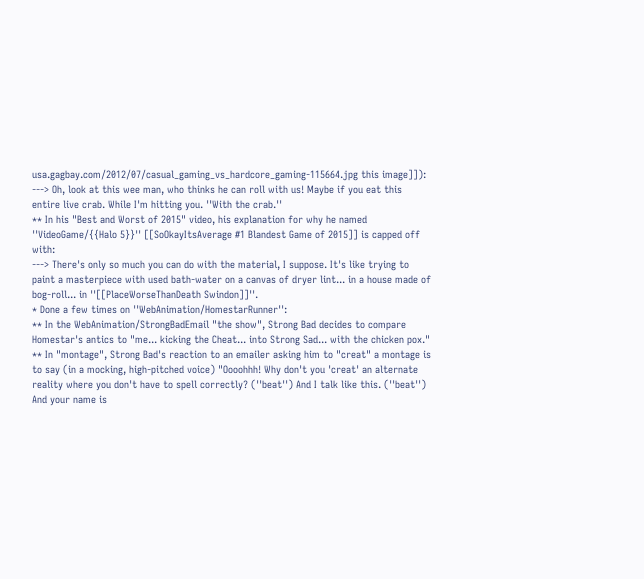usa.gagbay.com/2012/07/casual_gaming_vs_hardcore_gaming-115664.jpg this image]]):
---> Oh, look at this wee man, who thinks he can roll with us! Maybe if you eat this entire live crab. While I'm hitting you. ''With the crab.''
** In his "Best and Worst of 2015" video, his explanation for why he named ''VideoGame/{{Halo 5}}'' [[SoOkayItsAverage #1 Blandest Game of 2015]] is capped off with:
---> There's only so much you can do with the material, I suppose. It's like trying to paint a masterpiece with used bath-water on a canvas of dryer lint... in a house made of bog-roll... in ''[[PlaceWorseThanDeath Swindon]]''.
* Done a few times on ''WebAnimation/HomestarRunner'':
** In the WebAnimation/StrongBadEmail "the show", Strong Bad decides to compare Homestar's antics to "me... kicking the Cheat... into Strong Sad... with the chicken pox."
** In "montage", Strong Bad's reaction to an emailer asking him to "creat" a montage is to say (in a mocking, high-pitched voice) "Oooohhh! Why don't you 'creat' an alternate reality where you don't have to spell correctly? (''beat'') And I talk like this. (''beat'') And your name is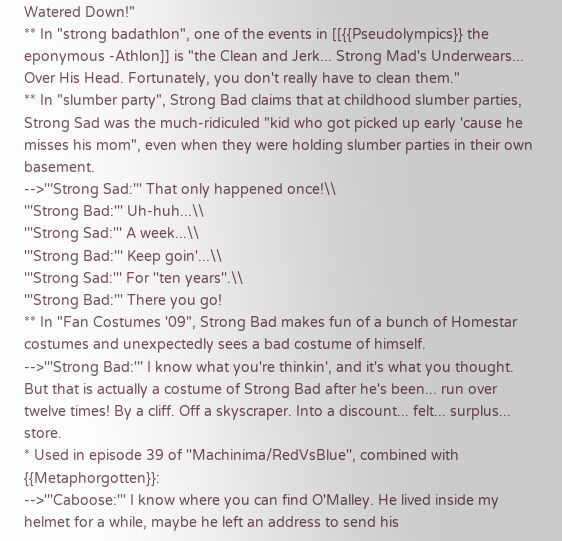Watered Down!"
** In "strong badathlon", one of the events in [[{{Pseudolympics}} the eponymous -Athlon]] is "the Clean and Jerk... Strong Mad's Underwears... Over His Head. Fortunately, you don't really have to clean them."
** In "slumber party", Strong Bad claims that at childhood slumber parties, Strong Sad was the much-ridiculed "kid who got picked up early 'cause he misses his mom", even when they were holding slumber parties in their own basement.
-->'''Strong Sad:''' That only happened once!\\
'''Strong Bad:''' Uh-huh...\\
'''Strong Sad:''' A week...\\
'''Strong Bad:''' Keep goin'...\\
'''Strong Sad:''' For ''ten years''.\\
'''Strong Bad:''' There you go!
** In "Fan Costumes '09", Strong Bad makes fun of a bunch of Homestar costumes and unexpectedly sees a bad costume of himself.
-->'''Strong Bad:''' I know what you're thinkin', and it's what you thought. But that is actually a costume of Strong Bad after he's been... run over twelve times! By a cliff. Off a skyscraper. Into a discount... felt... surplus... store.
* Used in episode 39 of ''Machinima/RedVsBlue'', combined with {{Metaphorgotten}}:
-->'''Caboose:''' I know where you can find O'Malley. He lived inside my helmet for a while, maybe he left an address to send his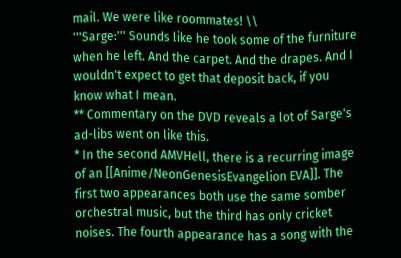mail. We were like roommates! \\
'''Sarge:''' Sounds like he took some of the furniture when he left. And the carpet. And the drapes. And I wouldn't expect to get that deposit back, if you know what I mean.
** Commentary on the DVD reveals a lot of Sarge's ad-libs went on like this.
* In the second AMVHell, there is a recurring image of an [[Anime/NeonGenesisEvangelion EVA]]. The first two appearances both use the same somber orchestral music, but the third has only cricket noises. The fourth appearance has a song with the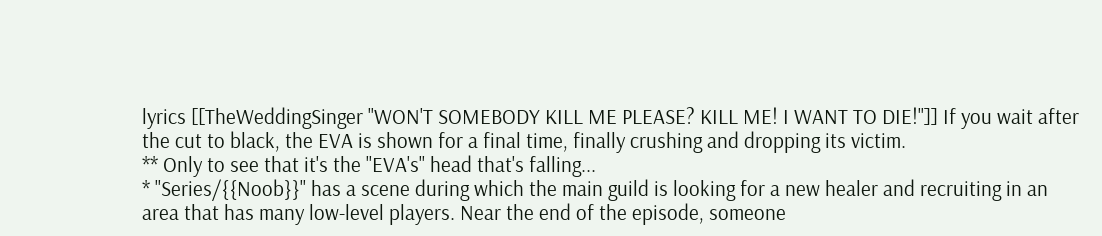lyrics [[TheWeddingSinger "WON'T SOMEBODY KILL ME PLEASE? KILL ME! I WANT TO DIE!"]] If you wait after the cut to black, the EVA is shown for a final time, finally crushing and dropping its victim.
** Only to see that it's the ''EVA's'' head that's falling...
* ''Series/{{Noob}}'' has a scene during which the main guild is looking for a new healer and recruiting in an area that has many low-level players. Near the end of the episode, someone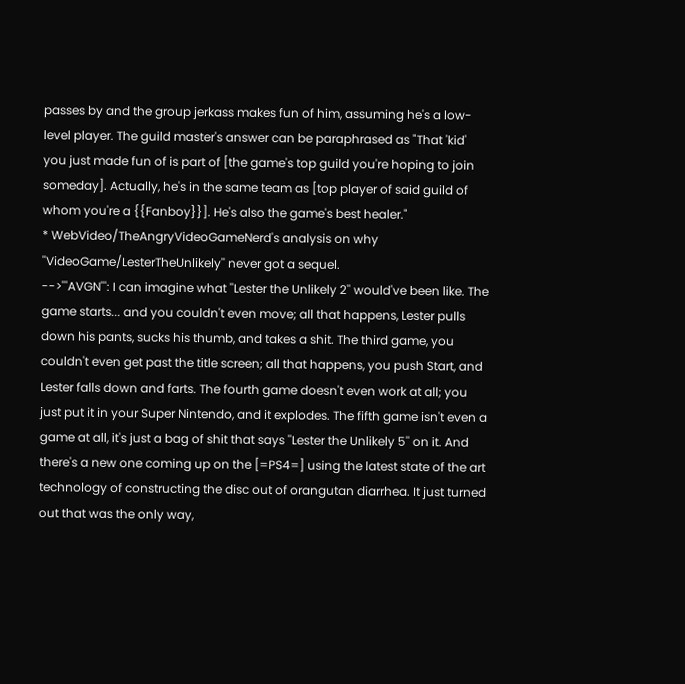passes by and the group jerkass makes fun of him, assuming he's a low-level player. The guild master's answer can be paraphrased as "That 'kid' you just made fun of is part of [the game's top guild you're hoping to join someday]. Actually, he's in the same team as [top player of said guild of whom you're a {{Fanboy}}]. He's also the game's best healer."
* WebVideo/TheAngryVideoGameNerd's analysis on why ''VideoGame/LesterTheUnlikely'' never got a sequel.
-->'''AVGN''': I can imagine what ''Lester the Unlikely 2'' would've been like. The game starts... and you couldn't even move; all that happens, Lester pulls down his pants, sucks his thumb, and takes a shit. The third game, you couldn't even get past the title screen; all that happens, you push Start, and Lester falls down and farts. The fourth game doesn't even work at all; you just put it in your Super Nintendo, and it explodes. The fifth game isn't even a game at all, it's just a bag of shit that says ''Lester the Unlikely 5'' on it. And there's a new one coming up on the [=PS4=] using the latest state of the art technology of constructing the disc out of orangutan diarrhea. It just turned out that was the only way,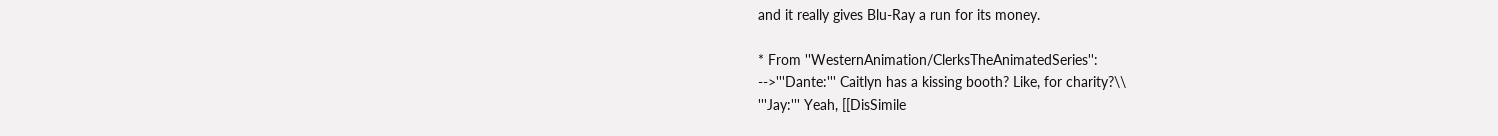and it really gives Blu-Ray a run for its money.

* From ''WesternAnimation/ClerksTheAnimatedSeries'':
-->'''Dante:''' Caitlyn has a kissing booth? Like, for charity?\\
'''Jay:''' Yeah, [[DisSimile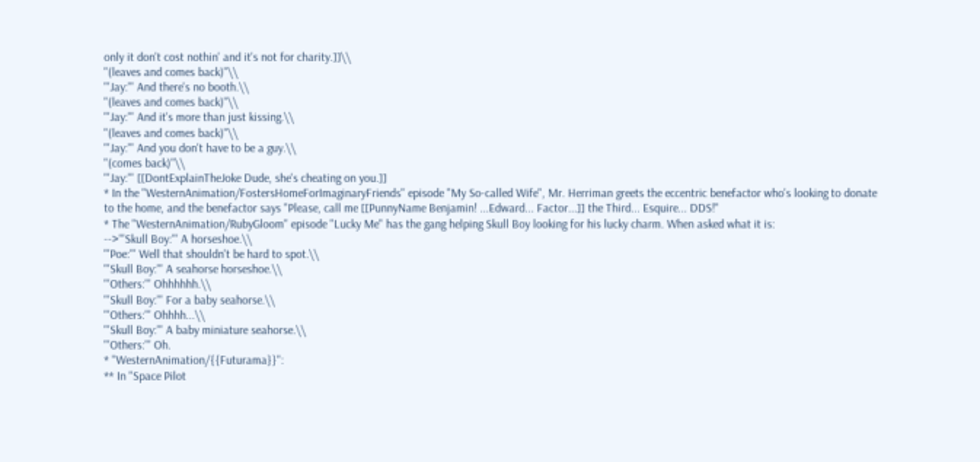only it don't cost nothin' and it's not for charity.]]\\
''(leaves and comes back)''\\
'''Jay:''' And there's no booth.\\
''(leaves and comes back)''\\
'''Jay:''' And it's more than just kissing.\\
''(leaves and comes back)''\\
'''Jay:''' And you don't have to be a guy.\\
''(comes back)''\\
'''Jay:''' [[DontExplainTheJoke Dude, she's cheating on you.]]
* In the ''WesternAnimation/FostersHomeForImaginaryFriends'' episode "My So-called Wife", Mr. Herriman greets the eccentric benefactor who's looking to donate to the home, and the benefactor says "Please, call me [[PunnyName Benjamin! ...Edward... Factor...]] the Third... Esquire... DDS!"
* The ''WesternAnimation/RubyGloom'' episode "Lucky Me" has the gang helping Skull Boy looking for his lucky charm. When asked what it is:
-->'''Skull Boy:''' A horseshoe.\\
'''Poe:''' Well that shouldn't be hard to spot.\\
'''Skull Boy:''' A seahorse horseshoe.\\
'''Others:''' Ohhhhhh.\\
'''Skull Boy:''' For a baby seahorse.\\
'''Others:''' Ohhhh...\\
'''Skull Boy:''' A baby miniature seahorse.\\
'''Others:''' Oh.
* ''WesternAnimation/{{Futurama}}'':
** In "Space Pilot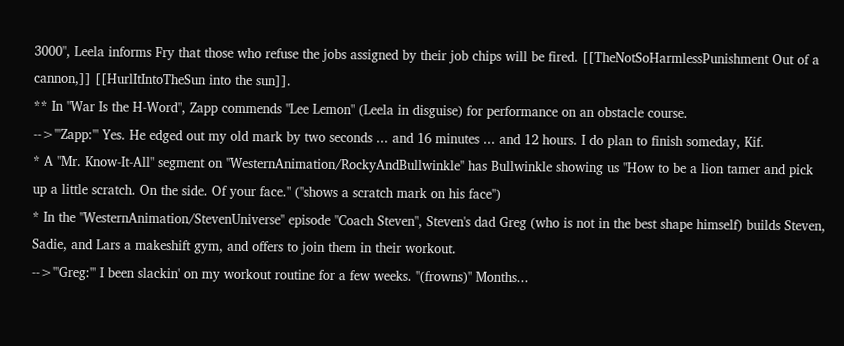3000", Leela informs Fry that those who refuse the jobs assigned by their job chips will be fired. [[TheNotSoHarmlessPunishment Out of a cannon,]] [[HurlItIntoTheSun into the sun]].
** In "War Is the H-Word", Zapp commends "Lee Lemon" (Leela in disguise) for performance on an obstacle course.
-->'''Zapp:''' Yes. He edged out my old mark by two seconds ... and 16 minutes ... and 12 hours. I do plan to finish someday, Kif.
* A "Mr. Know-It-All" segment on ''WesternAnimation/RockyAndBullwinkle'' has Bullwinkle showing us "How to be a lion tamer and pick up a little scratch. On the side. Of your face." (''shows a scratch mark on his face'')
* In the ''WesternAnimation/StevenUniverse'' episode "Coach Steven", Steven's dad Greg (who is not in the best shape himself) builds Steven, Sadie, and Lars a makeshift gym, and offers to join them in their workout.
-->'''Greg:''' I been slackin' on my workout routine for a few weeks. ''(frowns)'' Months...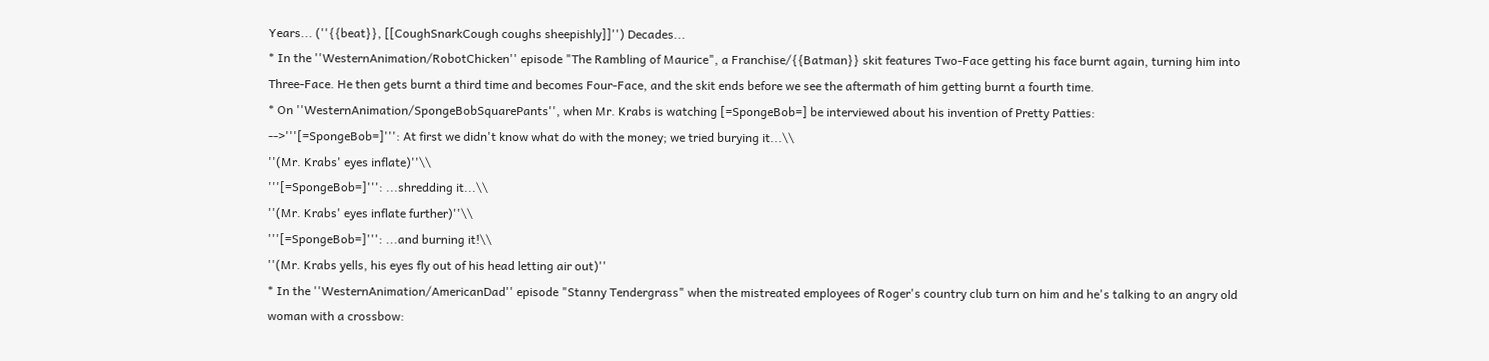Years... (''{{beat}}, [[CoughSnarkCough coughs sheepishly]]'') Decades...
* In the ''WesternAnimation/RobotChicken'' episode "The Rambling of Maurice", a Franchise/{{Batman}} skit features Two-Face getting his face burnt again, turning him into Three-Face. He then gets burnt a third time and becomes Four-Face, and the skit ends before we see the aftermath of him getting burnt a fourth time.
* On ''WesternAnimation/SpongeBobSquarePants'', when Mr. Krabs is watching [=SpongeBob=] be interviewed about his invention of Pretty Patties:
-->'''[=SpongeBob=]''': At first we didn't know what do with the money; we tried burying it...\\
''(Mr. Krabs' eyes inflate)''\\
'''[=SpongeBob=]''': ...shredding it...\\
''(Mr. Krabs' eyes inflate further)''\\
'''[=SpongeBob=]''': ...and burning it!\\
''(Mr. Krabs yells, his eyes fly out of his head letting air out)''
* In the ''WesternAnimation/AmericanDad'' episode "Stanny Tendergrass" when the mistreated employees of Roger's country club turn on him and he's talking to an angry old woman with a crossbow: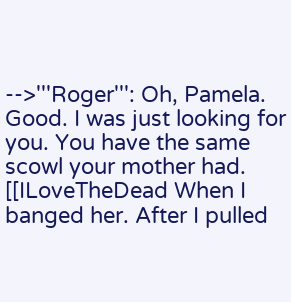-->'''Roger''': Oh, Pamela. Good. I was just looking for you. You have the same scowl your mother had. [[ILoveTheDead When I banged her. After I pulled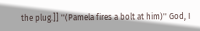the plug.]] ''(Pamela fires a bolt at him)'' God, I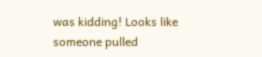was kidding! Looks like someone pulled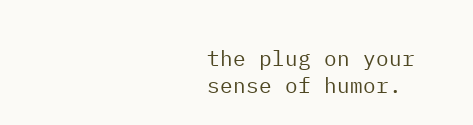the plug on your sense of humor.